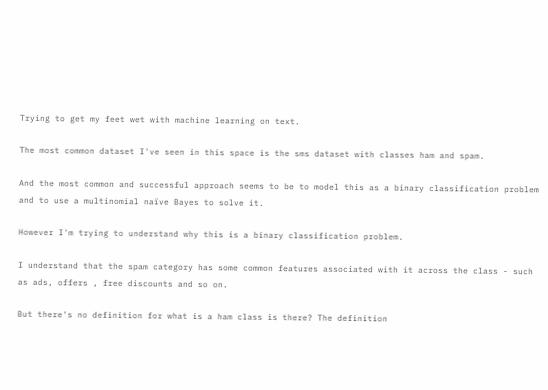Trying to get my feet wet with machine learning on text.

The most common dataset I've seen in this space is the sms dataset with classes ham and spam.

And the most common and successful approach seems to be to model this as a binary classification problem and to use a multinomial naïve Bayes to solve it.

However I'm trying to understand why this is a binary classification problem.

I understand that the spam category has some common features associated with it across the class - such as ads, offers , free discounts and so on.

But there's no definition for what is a ham class is there? The definition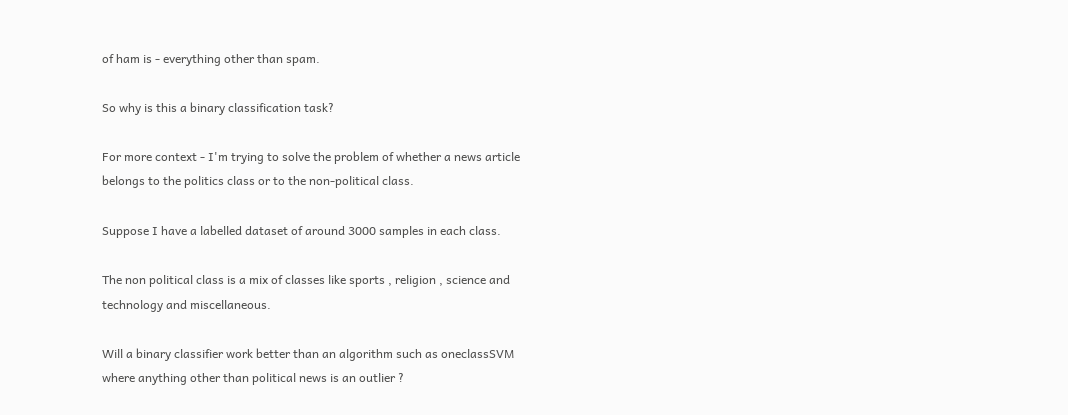of ham is - everything other than spam.

So why is this a binary classification task?

For more context - I'm trying to solve the problem of whether a news article belongs to the politics class or to the non-political class.

Suppose I have a labelled dataset of around 3000 samples in each class.

The non political class is a mix of classes like sports , religion , science and technology and miscellaneous.

Will a binary classifier work better than an algorithm such as oneclassSVM where anything other than political news is an outlier ?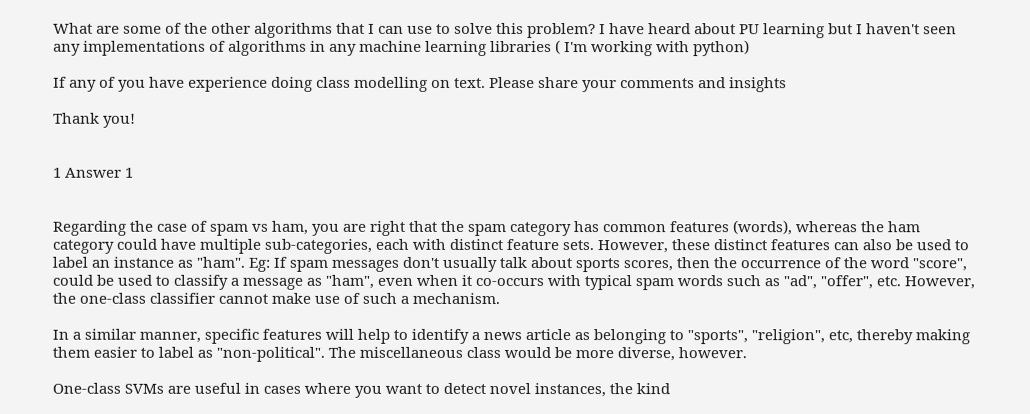What are some of the other algorithms that I can use to solve this problem? I have heard about PU learning but I haven't seen any implementations of algorithms in any machine learning libraries ( I'm working with python)

If any of you have experience doing class modelling on text. Please share your comments and insights

Thank you!


1 Answer 1


Regarding the case of spam vs ham, you are right that the spam category has common features (words), whereas the ham category could have multiple sub-categories, each with distinct feature sets. However, these distinct features can also be used to label an instance as "ham". Eg: If spam messages don't usually talk about sports scores, then the occurrence of the word "score", could be used to classify a message as "ham", even when it co-occurs with typical spam words such as "ad", "offer", etc. However, the one-class classifier cannot make use of such a mechanism.

In a similar manner, specific features will help to identify a news article as belonging to "sports", "religion", etc, thereby making them easier to label as "non-political". The miscellaneous class would be more diverse, however.

One-class SVMs are useful in cases where you want to detect novel instances, the kind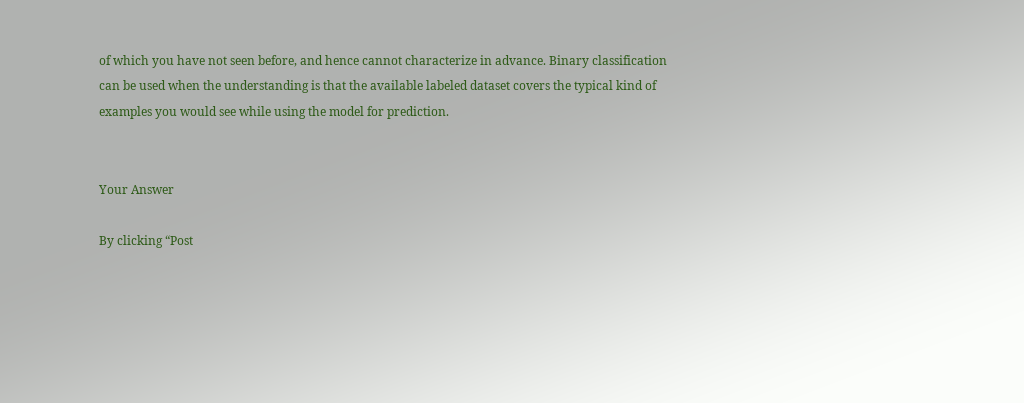of which you have not seen before, and hence cannot characterize in advance. Binary classification can be used when the understanding is that the available labeled dataset covers the typical kind of examples you would see while using the model for prediction.


Your Answer

By clicking “Post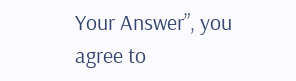Your Answer”, you agree to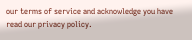our terms of service and acknowledge you have read our privacy policy.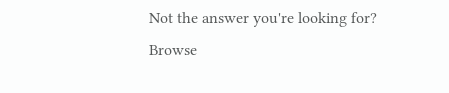Not the answer you're looking for? Browse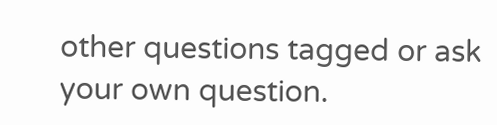other questions tagged or ask your own question.